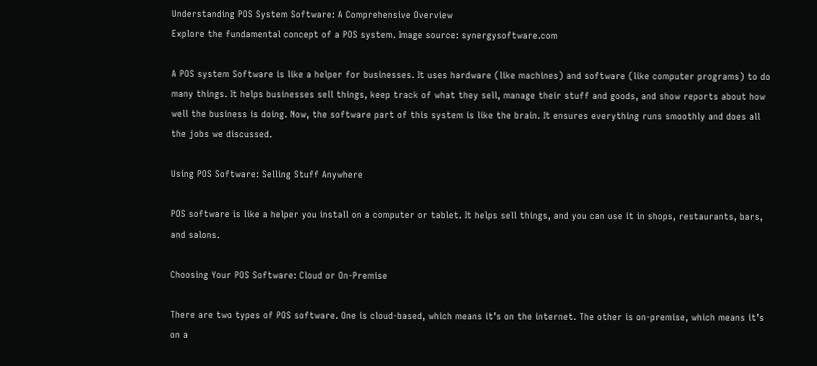Understanding POS System Software: A Comprehensive Overview
Explore the fundamental concept of a POS system. Image source: synergysoftware.com

A POS system Software is like a helper for businesses. It uses hardware (like machines) and software (like computer programs) to do many things. It helps businesses sell things, keep track of what they sell, manage their stuff and goods, and show reports about how well the business is doing. Now, the software part of this system is like the brain. It ensures everything runs smoothly and does all the jobs we discussed.

Using POS Software: Selling Stuff Anywhere

POS software is like a helper you install on a computer or tablet. It helps sell things, and you can use it in shops, restaurants, bars, and salons.

Choosing Your POS Software: Cloud or On-Premise

There are two types of POS software. One is cloud-based, which means it’s on the internet. The other is on-premise, which means it’s on a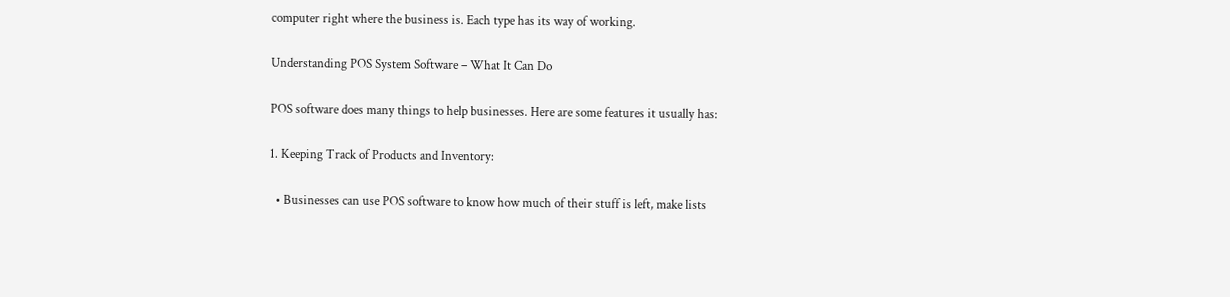computer right where the business is. Each type has its way of working.

Understanding POS System Software – What It Can Do

POS software does many things to help businesses. Here are some features it usually has:

1. Keeping Track of Products and Inventory:

  • Businesses can use POS software to know how much of their stuff is left, make lists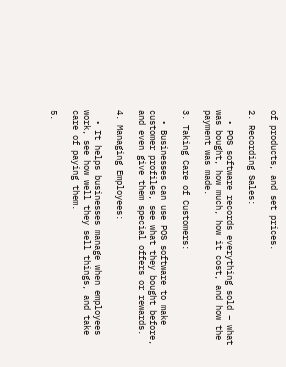of products, and set prices.

2. Recording Sales:

  • POS software records everything sold – what was bought, how much, how it cost, and how the payment was made.

3. Taking Care of Customers:

  • Businesses can use POS software to make customer profiles, see what they bought before, and even give them special offers or rewards.

4. Managing Employees:

  • It helps businesses manage when employees work, see how well they sell things, and take care of paying them.

5.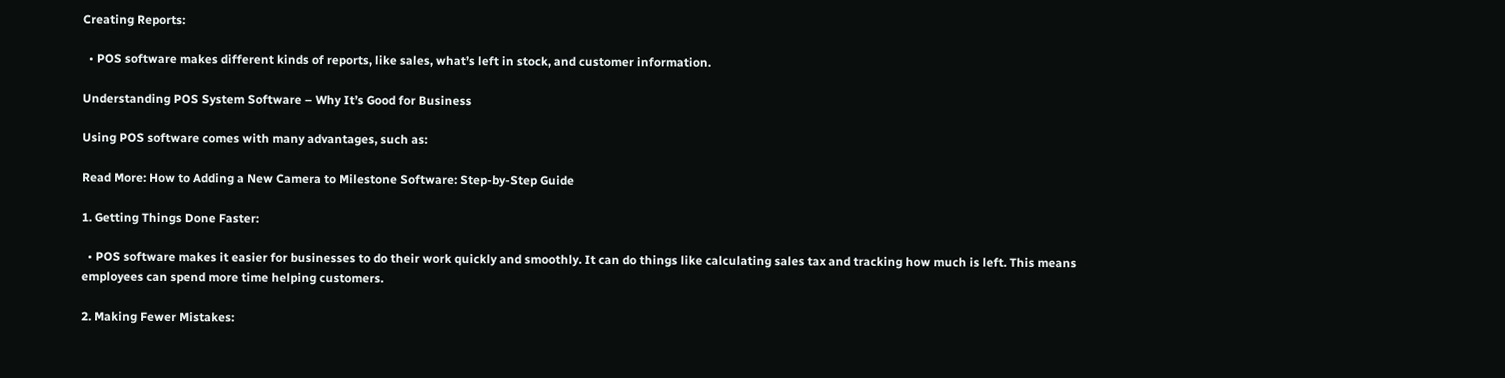Creating Reports:

  • POS software makes different kinds of reports, like sales, what’s left in stock, and customer information.

Understanding POS System Software – Why It’s Good for Business

Using POS software comes with many advantages, such as:

Read More: How to Adding a New Camera to Milestone Software: Step-by-Step Guide

1. Getting Things Done Faster:

  • POS software makes it easier for businesses to do their work quickly and smoothly. It can do things like calculating sales tax and tracking how much is left. This means employees can spend more time helping customers.

2. Making Fewer Mistakes: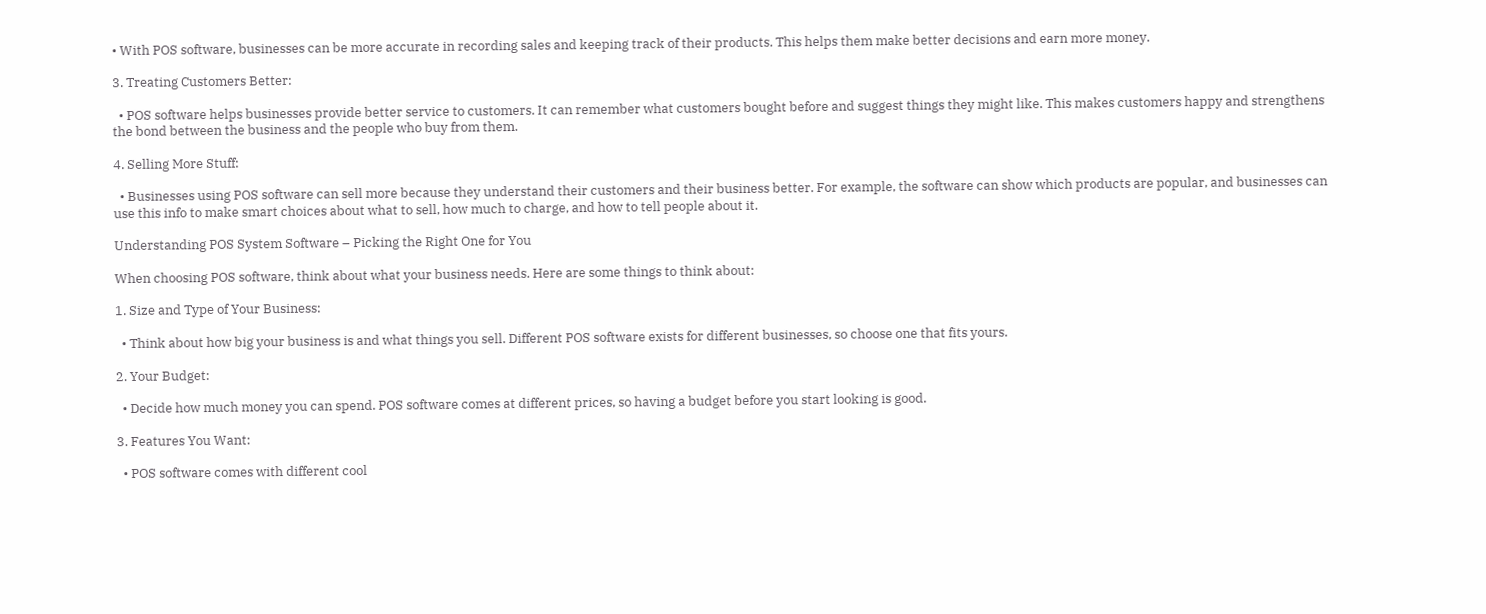• With POS software, businesses can be more accurate in recording sales and keeping track of their products. This helps them make better decisions and earn more money.

3. Treating Customers Better:

  • POS software helps businesses provide better service to customers. It can remember what customers bought before and suggest things they might like. This makes customers happy and strengthens the bond between the business and the people who buy from them.

4. Selling More Stuff:

  • Businesses using POS software can sell more because they understand their customers and their business better. For example, the software can show which products are popular, and businesses can use this info to make smart choices about what to sell, how much to charge, and how to tell people about it.

Understanding POS System Software – Picking the Right One for You

When choosing POS software, think about what your business needs. Here are some things to think about:

1. Size and Type of Your Business:

  • Think about how big your business is and what things you sell. Different POS software exists for different businesses, so choose one that fits yours.

2. Your Budget:

  • Decide how much money you can spend. POS software comes at different prices, so having a budget before you start looking is good.

3. Features You Want:

  • POS software comes with different cool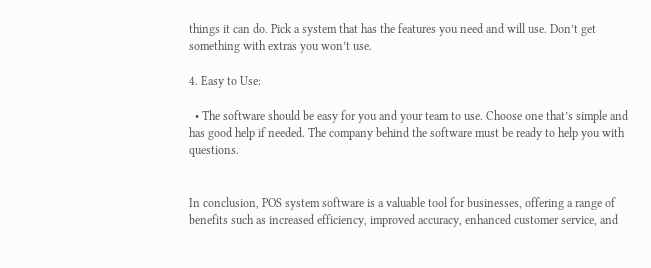things it can do. Pick a system that has the features you need and will use. Don’t get something with extras you won’t use.

4. Easy to Use:

  • The software should be easy for you and your team to use. Choose one that’s simple and has good help if needed. The company behind the software must be ready to help you with questions.


In conclusion, POS system software is a valuable tool for businesses, offering a range of benefits such as increased efficiency, improved accuracy, enhanced customer service, and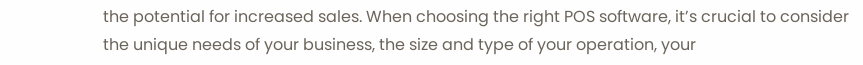the potential for increased sales. When choosing the right POS software, it’s crucial to consider the unique needs of your business, the size and type of your operation, your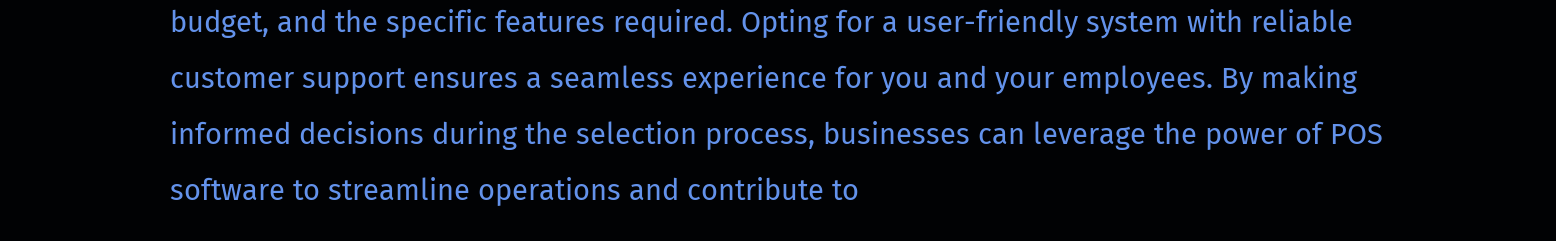budget, and the specific features required. Opting for a user-friendly system with reliable customer support ensures a seamless experience for you and your employees. By making informed decisions during the selection process, businesses can leverage the power of POS software to streamline operations and contribute to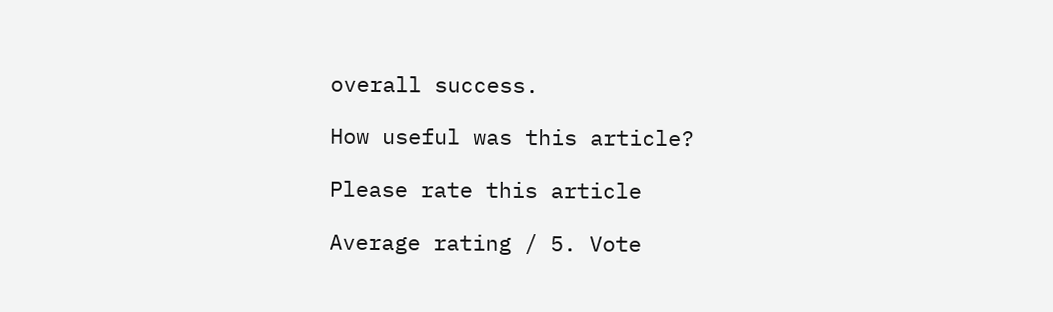overall success.

How useful was this article?

Please rate this article

Average rating / 5. Vote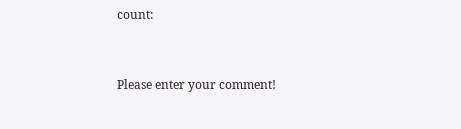count:


Please enter your comment!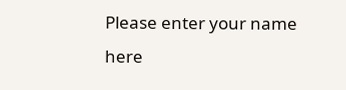Please enter your name here